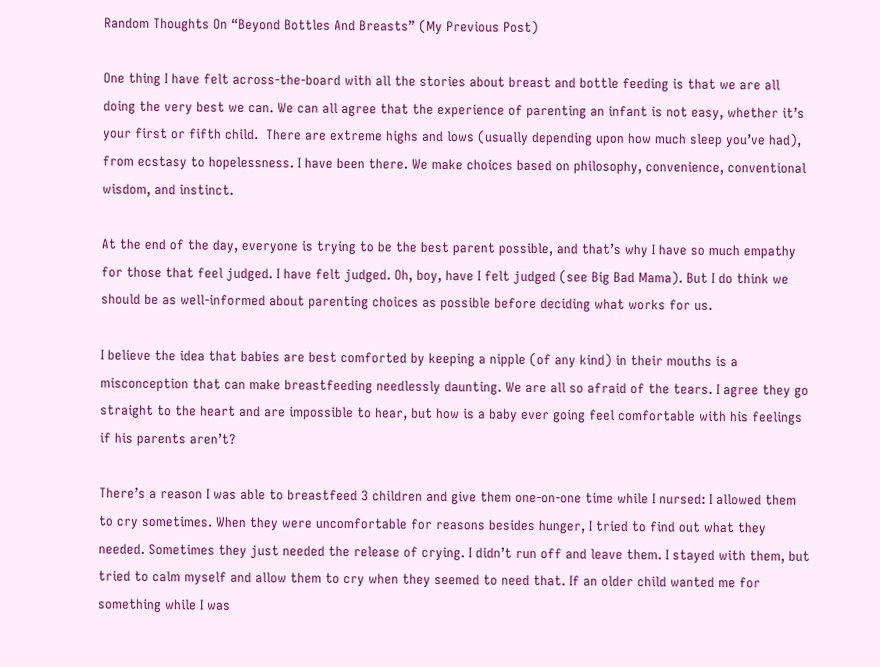Random Thoughts On “Beyond Bottles And Breasts” (My Previous Post)

One thing I have felt across-the-board with all the stories about breast and bottle feeding is that we are all doing the very best we can. We can all agree that the experience of parenting an infant is not easy, whether it’s your first or fifth child.  There are extreme highs and lows (usually depending upon how much sleep you’ve had), from ecstasy to hopelessness. I have been there. We make choices based on philosophy, convenience, conventional wisdom, and instinct.

At the end of the day, everyone is trying to be the best parent possible, and that’s why I have so much empathy for those that feel judged. I have felt judged. Oh, boy, have I felt judged (see Big Bad Mama). But I do think we should be as well-informed about parenting choices as possible before deciding what works for us.

I believe the idea that babies are best comforted by keeping a nipple (of any kind) in their mouths is a misconception that can make breastfeeding needlessly daunting. We are all so afraid of the tears. I agree they go straight to the heart and are impossible to hear, but how is a baby ever going feel comfortable with his feelings if his parents aren’t?

There’s a reason I was able to breastfeed 3 children and give them one-on-one time while I nursed: I allowed them to cry sometimes. When they were uncomfortable for reasons besides hunger, I tried to find out what they needed. Sometimes they just needed the release of crying. I didn’t run off and leave them. I stayed with them, but tried to calm myself and allow them to cry when they seemed to need that. If an older child wanted me for something while I was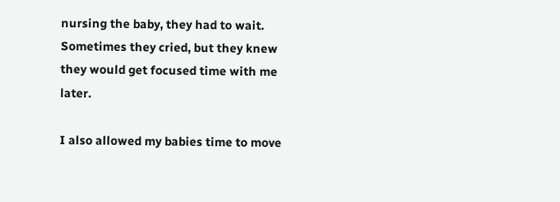nursing the baby, they had to wait. Sometimes they cried, but they knew they would get focused time with me later.

I also allowed my babies time to move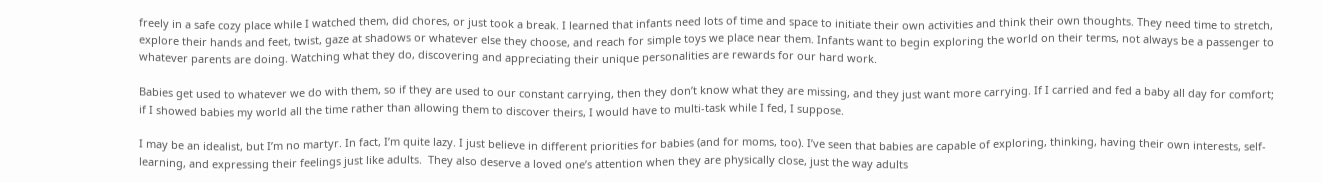freely in a safe cozy place while I watched them, did chores, or just took a break. I learned that infants need lots of time and space to initiate their own activities and think their own thoughts. They need time to stretch, explore their hands and feet, twist, gaze at shadows or whatever else they choose, and reach for simple toys we place near them. Infants want to begin exploring the world on their terms, not always be a passenger to whatever parents are doing. Watching what they do, discovering and appreciating their unique personalities are rewards for our hard work.

Babies get used to whatever we do with them, so if they are used to our constant carrying, then they don’t know what they are missing, and they just want more carrying. If I carried and fed a baby all day for comfort; if I showed babies my world all the time rather than allowing them to discover theirs, I would have to multi-task while I fed, I suppose.

I may be an idealist, but I’m no martyr. In fact, I’m quite lazy. I just believe in different priorities for babies (and for moms, too). I’ve seen that babies are capable of exploring, thinking, having their own interests, self-learning, and expressing their feelings just like adults.  They also deserve a loved one’s attention when they are physically close, just the way adults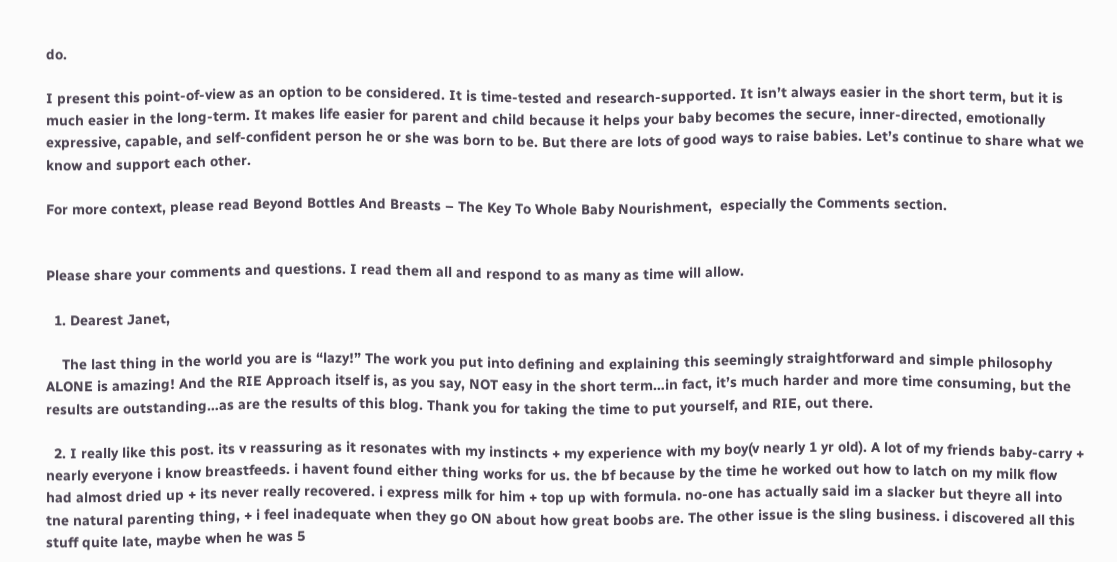do.

I present this point-of-view as an option to be considered. It is time-tested and research-supported. It isn’t always easier in the short term, but it is much easier in the long-term. It makes life easier for parent and child because it helps your baby becomes the secure, inner-directed, emotionally expressive, capable, and self-confident person he or she was born to be. But there are lots of good ways to raise babies. Let’s continue to share what we know and support each other.

For more context, please read Beyond Bottles And Breasts – The Key To Whole Baby Nourishment,  especially the Comments section.


Please share your comments and questions. I read them all and respond to as many as time will allow.

  1. Dearest Janet,

    The last thing in the world you are is “lazy!” The work you put into defining and explaining this seemingly straightforward and simple philosophy ALONE is amazing! And the RIE Approach itself is, as you say, NOT easy in the short term…in fact, it’s much harder and more time consuming, but the results are outstanding…as are the results of this blog. Thank you for taking the time to put yourself, and RIE, out there.

  2. I really like this post. its v reassuring as it resonates with my instincts + my experience with my boy(v nearly 1 yr old). A lot of my friends baby-carry + nearly everyone i know breastfeeds. i havent found either thing works for us. the bf because by the time he worked out how to latch on my milk flow had almost dried up + its never really recovered. i express milk for him + top up with formula. no-one has actually said im a slacker but theyre all into tne natural parenting thing, + i feel inadequate when they go ON about how great boobs are. The other issue is the sling business. i discovered all this stuff quite late, maybe when he was 5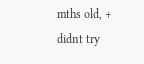mths old, + didnt try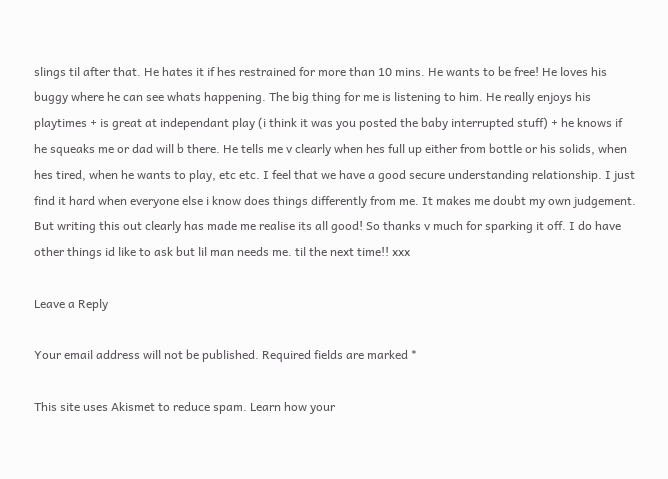slings til after that. He hates it if hes restrained for more than 10 mins. He wants to be free! He loves his buggy where he can see whats happening. The big thing for me is listening to him. He really enjoys his playtimes + is great at independant play (i think it was you posted the baby interrupted stuff) + he knows if he squeaks me or dad will b there. He tells me v clearly when hes full up either from bottle or his solids, when hes tired, when he wants to play, etc etc. I feel that we have a good secure understanding relationship. I just find it hard when everyone else i know does things differently from me. It makes me doubt my own judgement. But writing this out clearly has made me realise its all good! So thanks v much for sparking it off. I do have other things id like to ask but lil man needs me. til the next time!! xxx

Leave a Reply

Your email address will not be published. Required fields are marked *

This site uses Akismet to reduce spam. Learn how your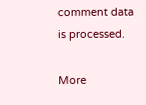comment data is processed.

More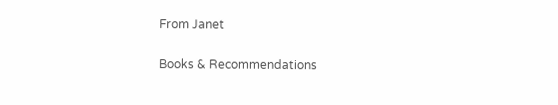From Janet

Books & Recommendations